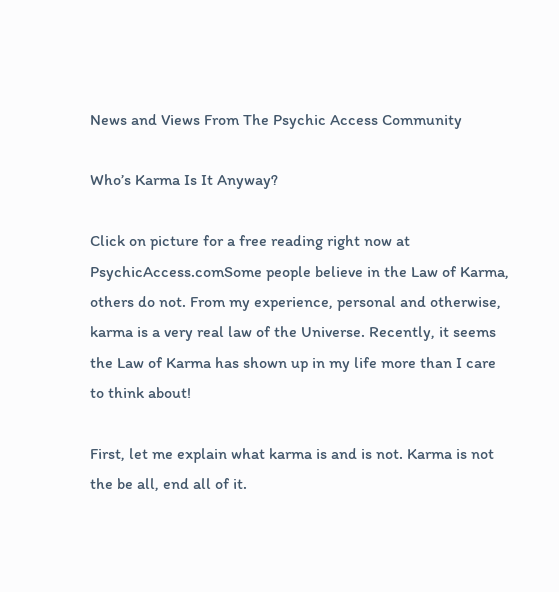News and Views From The Psychic Access Community

Who’s Karma Is It Anyway?

Click on picture for a free reading right now at PsychicAccess.comSome people believe in the Law of Karma, others do not. From my experience, personal and otherwise, karma is a very real law of the Universe. Recently, it seems the Law of Karma has shown up in my life more than I care to think about!

First, let me explain what karma is and is not. Karma is not the be all, end all of it.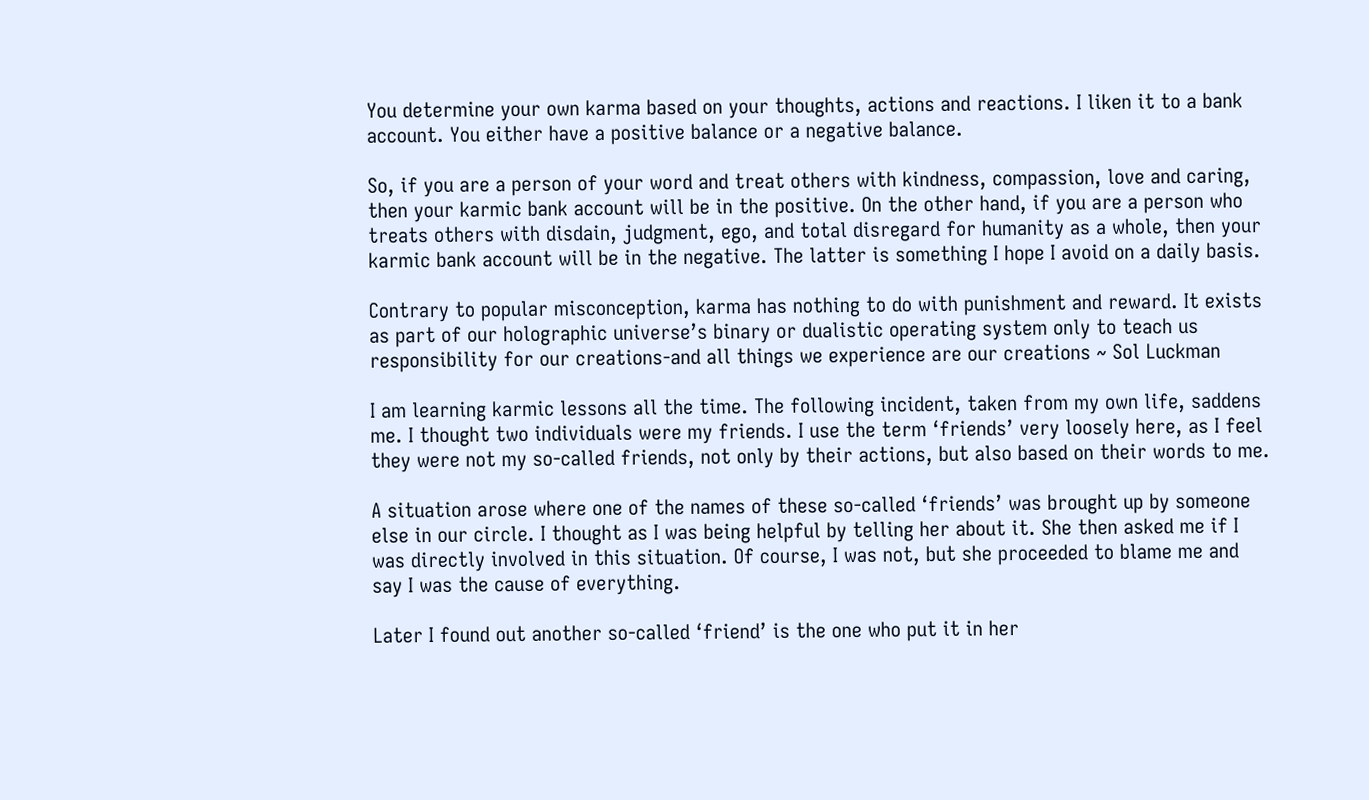You determine your own karma based on your thoughts, actions and reactions. I liken it to a bank account. You either have a positive balance or a negative balance.

So, if you are a person of your word and treat others with kindness, compassion, love and caring, then your karmic bank account will be in the positive. On the other hand, if you are a person who treats others with disdain, judgment, ego, and total disregard for humanity as a whole, then your karmic bank account will be in the negative. The latter is something I hope I avoid on a daily basis.

Contrary to popular misconception, karma has nothing to do with punishment and reward. It exists as part of our holographic universe’s binary or dualistic operating system only to teach us responsibility for our creations-and all things we experience are our creations ~ Sol Luckman

I am learning karmic lessons all the time. The following incident, taken from my own life, saddens me. I thought two individuals were my friends. I use the term ‘friends’ very loosely here, as I feel they were not my so-called friends, not only by their actions, but also based on their words to me.

A situation arose where one of the names of these so-called ‘friends’ was brought up by someone else in our circle. I thought as I was being helpful by telling her about it. She then asked me if I was directly involved in this situation. Of course, I was not, but she proceeded to blame me and say I was the cause of everything.

Later I found out another so-called ‘friend’ is the one who put it in her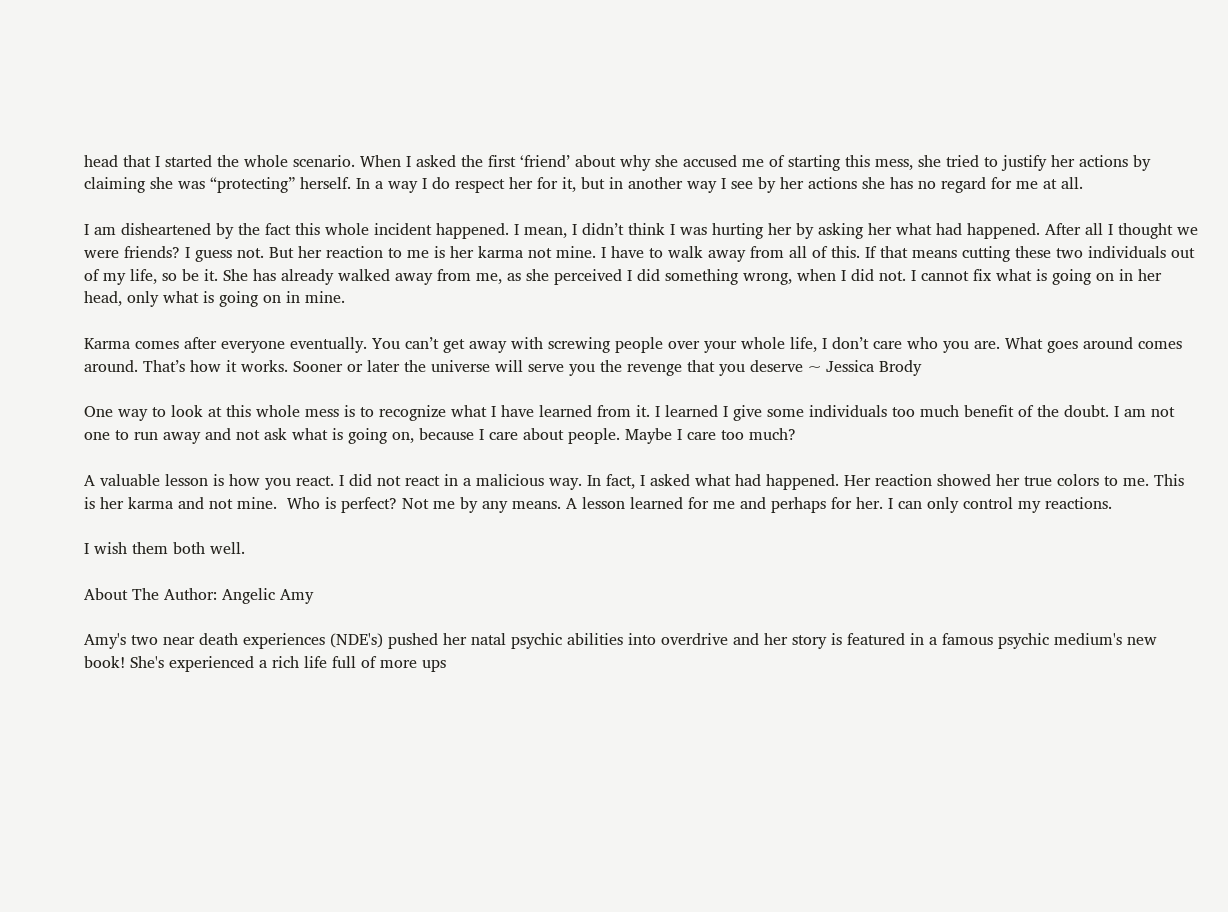head that I started the whole scenario. When I asked the first ‘friend’ about why she accused me of starting this mess, she tried to justify her actions by claiming she was “protecting” herself. In a way I do respect her for it, but in another way I see by her actions she has no regard for me at all.

I am disheartened by the fact this whole incident happened. I mean, I didn’t think I was hurting her by asking her what had happened. After all I thought we were friends? I guess not. But her reaction to me is her karma not mine. I have to walk away from all of this. If that means cutting these two individuals out of my life, so be it. She has already walked away from me, as she perceived I did something wrong, when I did not. I cannot fix what is going on in her head, only what is going on in mine.

Karma comes after everyone eventually. You can’t get away with screwing people over your whole life, I don’t care who you are. What goes around comes around. That’s how it works. Sooner or later the universe will serve you the revenge that you deserve ~ Jessica Brody

One way to look at this whole mess is to recognize what I have learned from it. I learned I give some individuals too much benefit of the doubt. I am not one to run away and not ask what is going on, because I care about people. Maybe I care too much?

A valuable lesson is how you react. I did not react in a malicious way. In fact, I asked what had happened. Her reaction showed her true colors to me. This is her karma and not mine.  Who is perfect? Not me by any means. A lesson learned for me and perhaps for her. I can only control my reactions.

I wish them both well.

About The Author: Angelic Amy

Amy's two near death experiences (NDE's) pushed her natal psychic abilities into overdrive and her story is featured in a famous psychic medium's new book! She's experienced a rich life full of more ups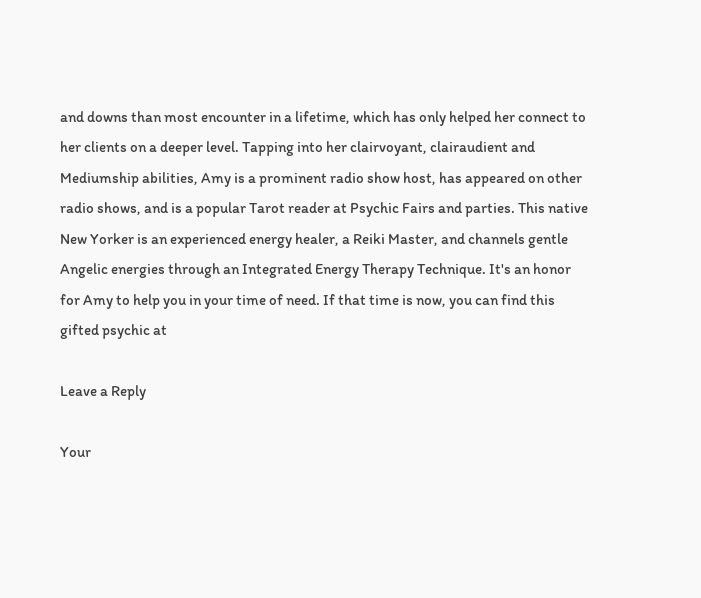and downs than most encounter in a lifetime, which has only helped her connect to her clients on a deeper level. Tapping into her clairvoyant, clairaudient and Mediumship abilities, Amy is a prominent radio show host, has appeared on other radio shows, and is a popular Tarot reader at Psychic Fairs and parties. This native New Yorker is an experienced energy healer, a Reiki Master, and channels gentle Angelic energies through an Integrated Energy Therapy Technique. It's an honor for Amy to help you in your time of need. If that time is now, you can find this gifted psychic at

Leave a Reply

Your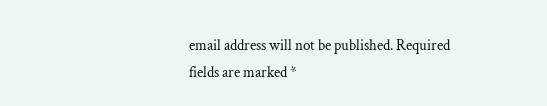email address will not be published. Required fields are marked *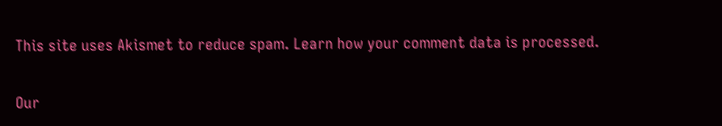This site uses Akismet to reduce spam. Learn how your comment data is processed.

Our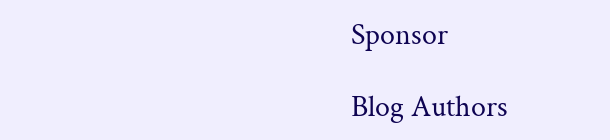Sponsor

Blog Authors